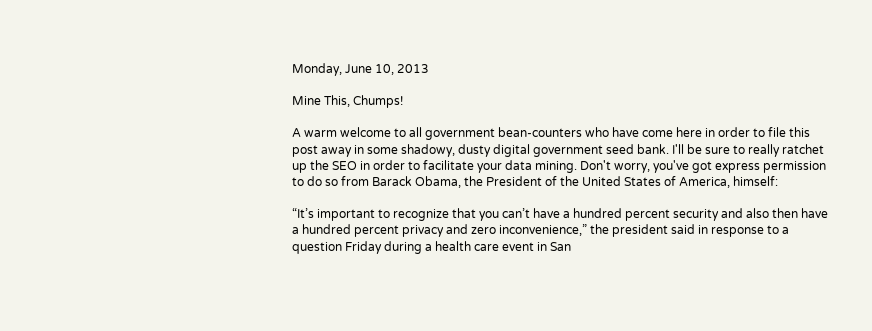Monday, June 10, 2013

Mine This, Chumps!

A warm welcome to all government bean-counters who have come here in order to file this post away in some shadowy, dusty digital government seed bank. I'll be sure to really ratchet up the SEO in order to facilitate your data mining. Don't worry, you've got express permission to do so from Barack Obama, the President of the United States of America, himself:

“It’s important to recognize that you can’t have a hundred percent security and also then have a hundred percent privacy and zero inconvenience,” the president said in response to a question Friday during a health care event in San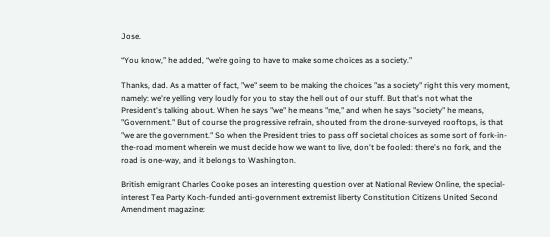Jose.

“You know,” he added, “we’re going to have to make some choices as a society.”

Thanks, dad. As a matter of fact, "we" seem to be making the choices "as a society" right this very moment, namely: we're yelling very loudly for you to stay the hell out of our stuff. But that's not what the President's talking about. When he says "we" he means "me," and when he says "society" he means, "Government." But of course the progressive refrain, shouted from the drone-surveyed rooftops, is that "we are the government." So when the President tries to pass off societal choices as some sort of fork-in-the-road moment wherein we must decide how we want to live, don't be fooled: there's no fork, and the road is one-way, and it belongs to Washington.

British emigrant Charles Cooke poses an interesting question over at National Review Online, the special-interest Tea Party Koch-funded anti-government extremist liberty Constitution Citizens United Second Amendment magazine: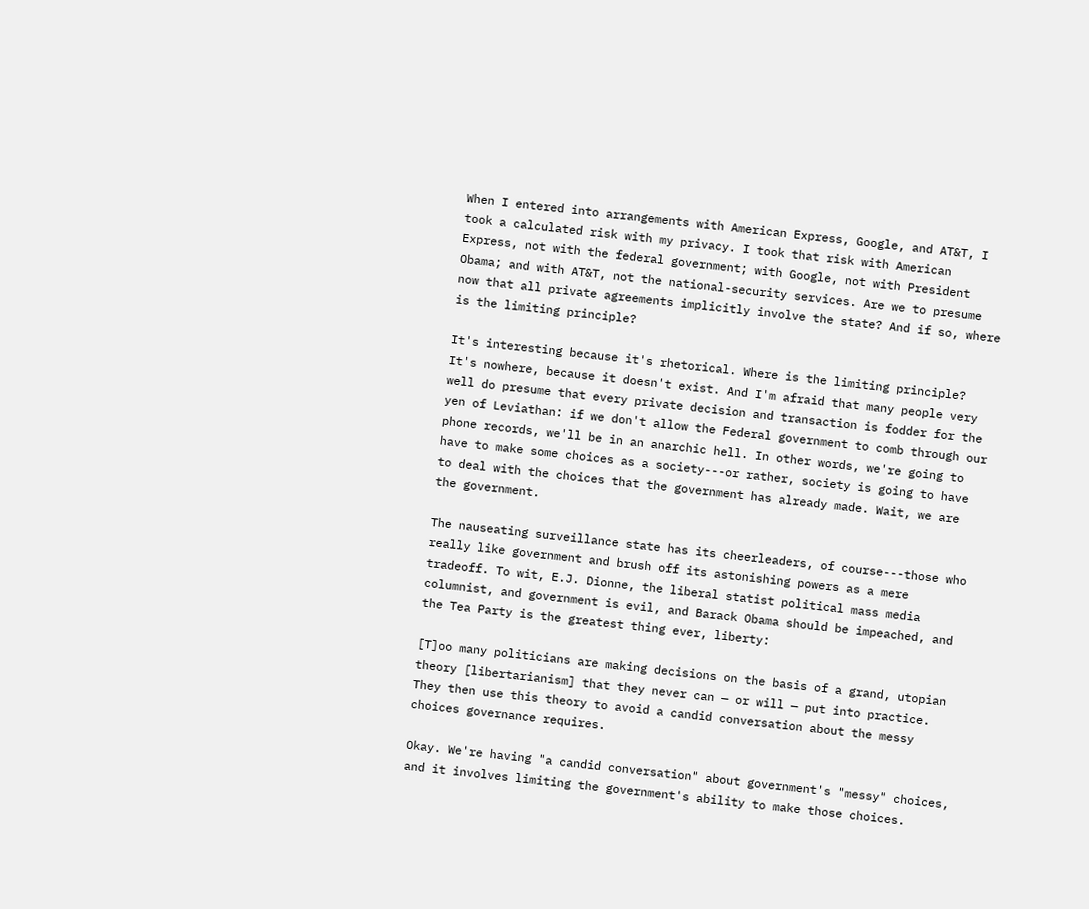When I entered into arrangements with American Express, Google, and AT&T, I took a calculated risk with my privacy. I took that risk with American Express, not with the federal government; with Google, not with President Obama; and with AT&T, not the national-security services. Are we to presume now that all private agreements implicitly involve the state? And if so, where is the limiting principle?

It's interesting because it's rhetorical. Where is the limiting principle? It's nowhere, because it doesn't exist. And I'm afraid that many people very well do presume that every private decision and transaction is fodder for the yen of Leviathan: if we don't allow the Federal government to comb through our phone records, we'll be in an anarchic hell. In other words, we're going to have to make some choices as a society---or rather, society is going to have to deal with the choices that the government has already made. Wait, we are the government.

The nauseating surveillance state has its cheerleaders, of course---those who really like government and brush off its astonishing powers as a mere tradeoff. To wit, E.J. Dionne, the liberal statist political mass media columnist, and government is evil, and Barack Obama should be impeached, and the Tea Party is the greatest thing ever, liberty:

[T]oo many politicians are making decisions on the basis of a grand, utopian theory [libertarianism] that they never can — or will — put into practice. They then use this theory to avoid a candid conversation about the messy choices governance requires.

Okay. We're having "a candid conversation" about government's "messy" choices, and it involves limiting the government's ability to make those choices.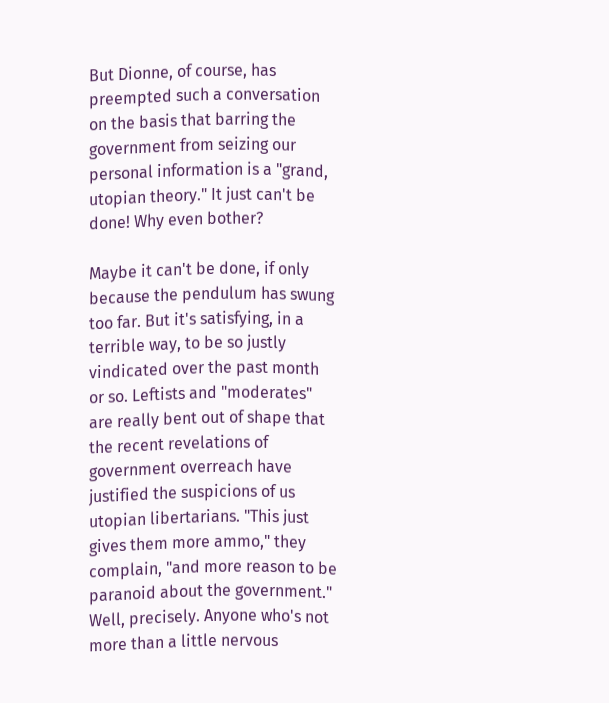But Dionne, of course, has preempted such a conversation on the basis that barring the government from seizing our personal information is a "grand, utopian theory." It just can't be done! Why even bother?

Maybe it can't be done, if only because the pendulum has swung too far. But it's satisfying, in a terrible way, to be so justly vindicated over the past month or so. Leftists and "moderates" are really bent out of shape that the recent revelations of government overreach have justified the suspicions of us utopian libertarians. "This just gives them more ammo," they complain, "and more reason to be paranoid about the government." Well, precisely. Anyone who's not more than a little nervous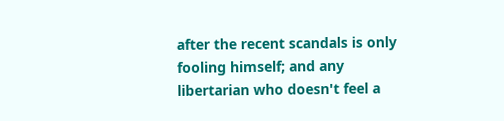after the recent scandals is only fooling himself; and any libertarian who doesn't feel a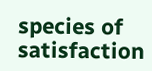species of satisfaction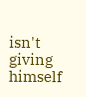isn't giving himself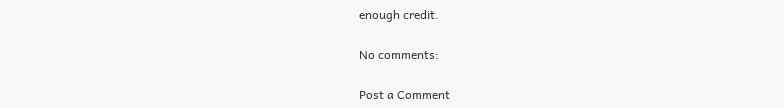enough credit.

No comments:

Post a Comment